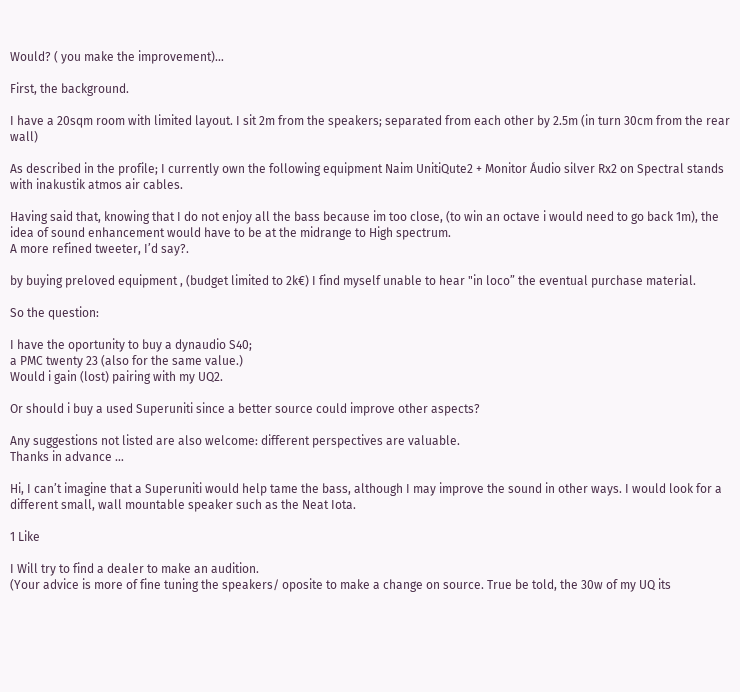Would? ( you make the improvement)…

First, the background.

I have a 20sqm room with limited layout. I sit 2m from the speakers; separated from each other by 2.5m (in turn 30cm from the rear wall)

As described in the profile; I currently own the following equipment Naim UnitiQute2 + Monitor Áudio silver Rx2 on Spectral stands with inakustik atmos air cables.

Having said that, knowing that I do not enjoy all the bass because im too close, (to win an octave i would need to go back 1m), the idea of sound enhancement would have to be at the midrange to High spectrum.
A more refined tweeter, I’d say?.

by buying preloved equipment , (budget limited to 2k€) I find myself unable to hear "in loco” the eventual purchase material.

So the question:

I have the oportunity to buy a dynaudio S40;
a PMC twenty 23 (also for the same value.)
Would i gain (lost) pairing with my UQ2.

Or should i buy a used Superuniti since a better source could improve other aspects?

Any suggestions not listed are also welcome: different perspectives are valuable.
Thanks in advance …

Hi, I can’t imagine that a Superuniti would help tame the bass, although I may improve the sound in other ways. I would look for a different small, wall mountable speaker such as the Neat Iota.

1 Like

I Will try to find a dealer to make an audition.
(Your advice is more of fine tuning the speakers/ oposite to make a change on source. True be told, the 30w of my UQ its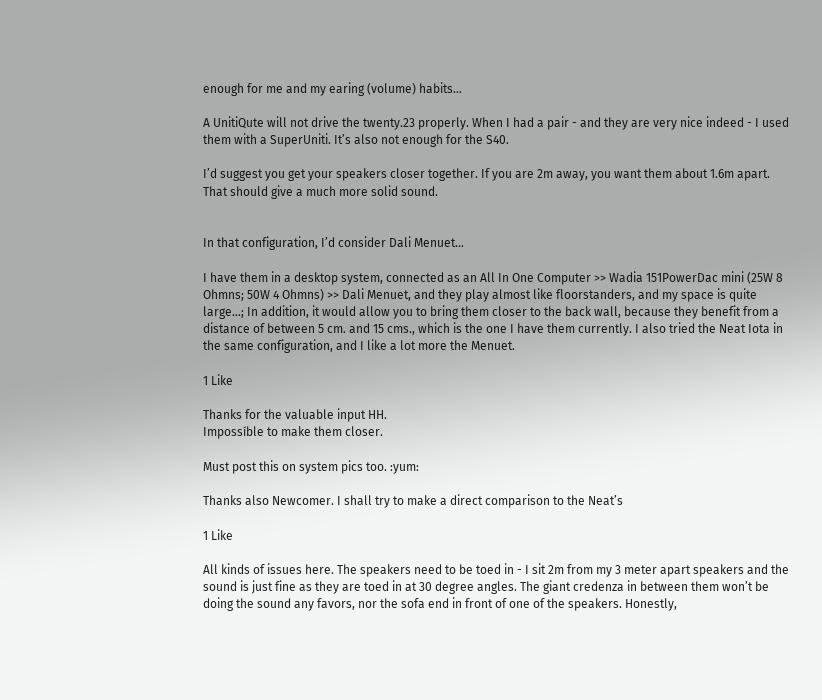enough for me and my earing (volume) habits…

A UnitiQute will not drive the twenty.23 properly. When I had a pair - and they are very nice indeed - I used them with a SuperUniti. It’s also not enough for the S40.

I’d suggest you get your speakers closer together. If you are 2m away, you want them about 1.6m apart. That should give a much more solid sound.


In that configuration, I’d consider Dali Menuet…

I have them in a desktop system, connected as an All In One Computer >> Wadia 151PowerDac mini (25W 8 Ohmns; 50W 4 Ohmns) >> Dali Menuet, and they play almost like floorstanders, and my space is quite large…; In addition, it would allow you to bring them closer to the back wall, because they benefit from a distance of between 5 cm. and 15 cms., which is the one I have them currently. I also tried the Neat Iota in the same configuration, and I like a lot more the Menuet.

1 Like

Thanks for the valuable input HH.
Impossíble to make them closer.

Must post this on system pics too. :yum:

Thanks also Newcomer. I shall try to make a direct comparison to the Neat’s

1 Like

All kinds of issues here. The speakers need to be toed in - I sit 2m from my 3 meter apart speakers and the sound is just fine as they are toed in at 30 degree angles. The giant credenza in between them won’t be doing the sound any favors, nor the sofa end in front of one of the speakers. Honestly,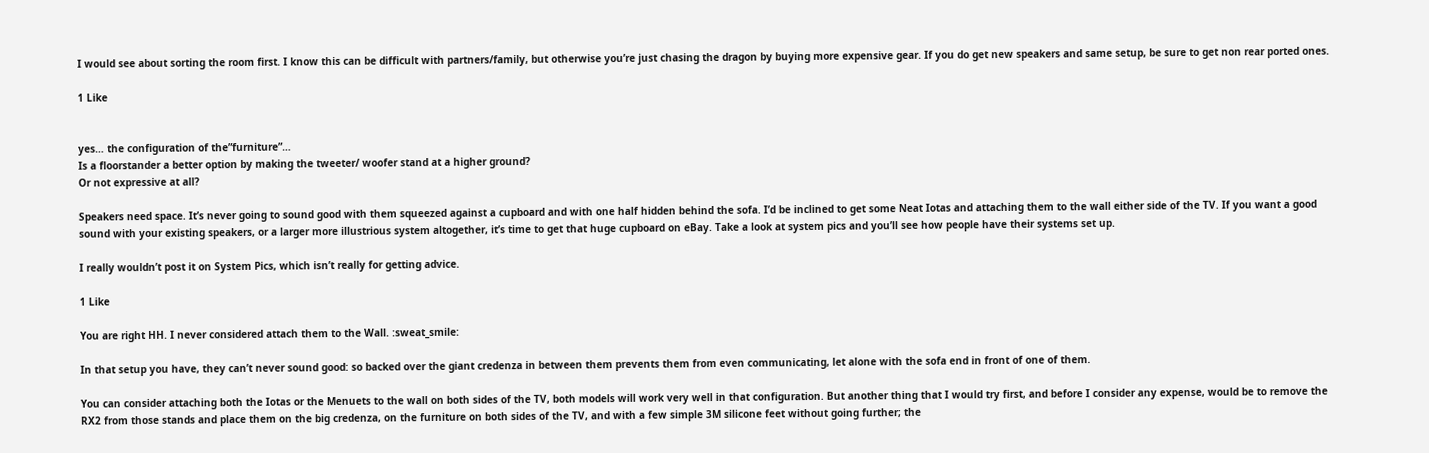I would see about sorting the room first. I know this can be difficult with partners/family, but otherwise you’re just chasing the dragon by buying more expensive gear. If you do get new speakers and same setup, be sure to get non rear ported ones.

1 Like


yes… the configuration of the”furniture”…
Is a floorstander a better option by making the tweeter/ woofer stand at a higher ground?
Or not expressive at all?

Speakers need space. It’s never going to sound good with them squeezed against a cupboard and with one half hidden behind the sofa. I’d be inclined to get some Neat Iotas and attaching them to the wall either side of the TV. If you want a good sound with your existing speakers, or a larger more illustrious system altogether, it’s time to get that huge cupboard on eBay. Take a look at system pics and you’ll see how people have their systems set up.

I really wouldn’t post it on System Pics, which isn’t really for getting advice.

1 Like

You are right HH. I never considered attach them to the Wall. :sweat_smile:

In that setup you have, they can’t never sound good: so backed over the giant credenza in between them prevents them from even communicating, let alone with the sofa end in front of one of them.

You can consider attaching both the Iotas or the Menuets to the wall on both sides of the TV, both models will work very well in that configuration. But another thing that I would try first, and before I consider any expense, would be to remove the RX2 from those stands and place them on the big credenza, on the furniture on both sides of the TV, and with a few simple 3M silicone feet without going further; the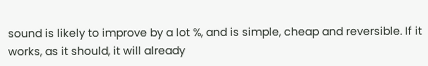sound is likely to improve by a lot %, and is simple, cheap and reversible. If it works, as it should, it will already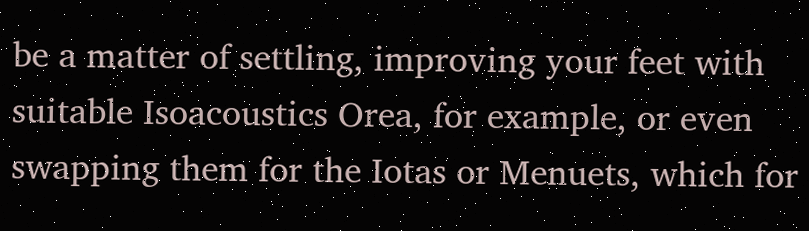be a matter of settling, improving your feet with suitable Isoacoustics Orea, for example, or even swapping them for the Iotas or Menuets, which for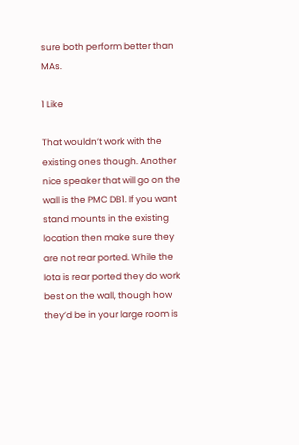sure both perform better than MAs.

1 Like

That wouldn’t work with the existing ones though. Another nice speaker that will go on the wall is the PMC DB1. If you want stand mounts in the existing location then make sure they are not rear ported. While the Iota is rear ported they do work best on the wall, though how they’d be in your large room is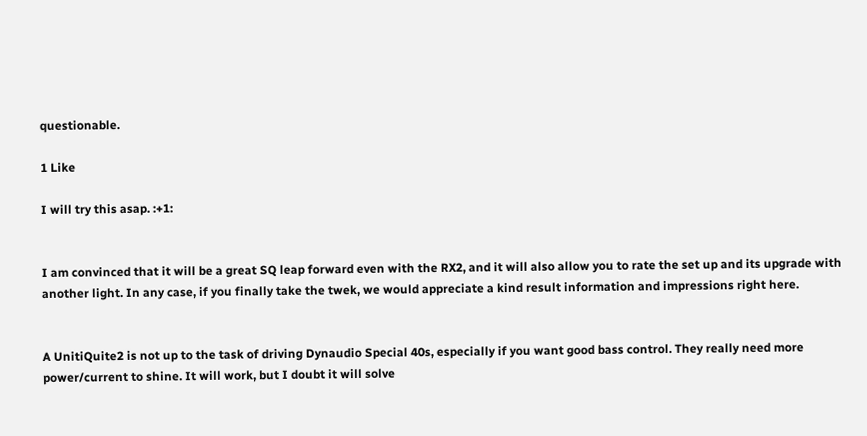questionable.

1 Like

I will try this asap. :+1:


I am convinced that it will be a great SQ leap forward even with the RX2, and it will also allow you to rate the set up and its upgrade with another light. In any case, if you finally take the twek, we would appreciate a kind result information and impressions right here.


A UnitiQuite2 is not up to the task of driving Dynaudio Special 40s, especially if you want good bass control. They really need more power/current to shine. It will work, but I doubt it will solve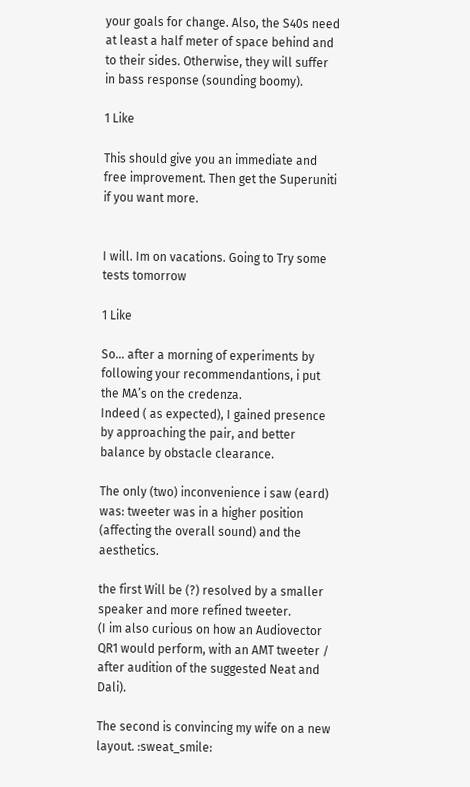your goals for change. Also, the S40s need at least a half meter of space behind and to their sides. Otherwise, they will suffer in bass response (sounding boomy).

1 Like

This should give you an immediate and free improvement. Then get the Superuniti if you want more.


I will. Im on vacations. Going to Try some tests tomorrow

1 Like

So… after a morning of experiments by following your recommendantions, i put the MA’s on the credenza.
Indeed ( as expected), I gained presence by approaching the pair, and better balance by obstacle clearance.

The only (two) inconvenience i saw (eard) was: tweeter was in a higher position (affecting the overall sound) and the aesthetics.

the first Will be (?) resolved by a smaller speaker and more refined tweeter.
(I im also curious on how an Audiovector QR1 would perform, with an AMT tweeter / after audition of the suggested Neat and Dali).

The second is convincing my wife on a new layout. :sweat_smile: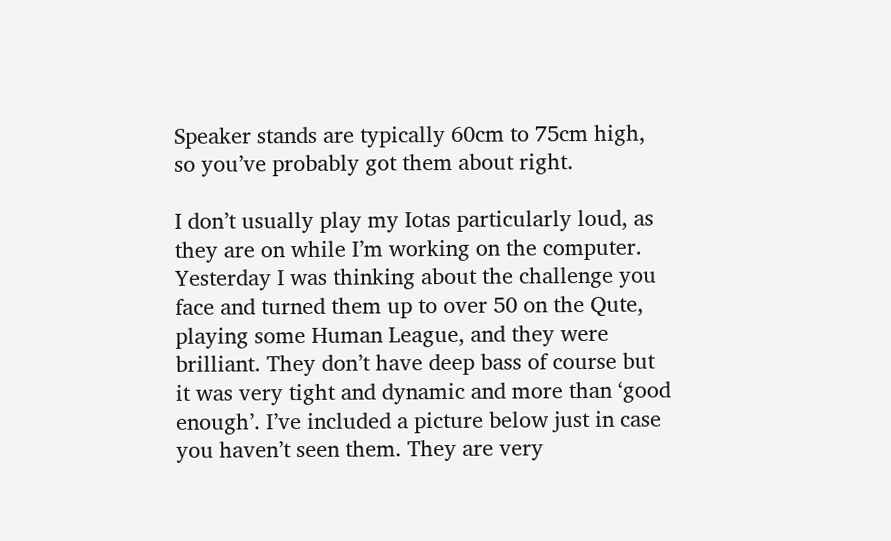Speaker stands are typically 60cm to 75cm high, so you’ve probably got them about right.

I don’t usually play my Iotas particularly loud, as they are on while I’m working on the computer. Yesterday I was thinking about the challenge you face and turned them up to over 50 on the Qute, playing some Human League, and they were brilliant. They don’t have deep bass of course but it was very tight and dynamic and more than ‘good enough’. I’ve included a picture below just in case you haven’t seen them. They are very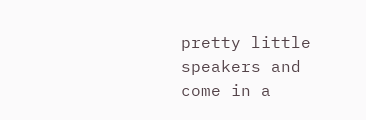pretty little speakers and come in a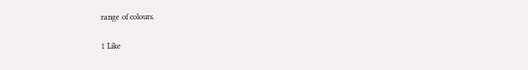range of colours.

1 Like